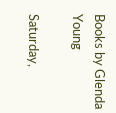Books by Glenda Young

Saturday,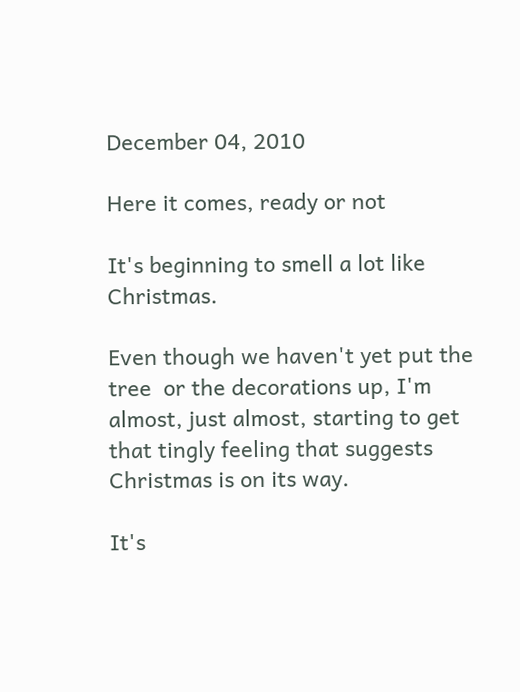December 04, 2010

Here it comes, ready or not

It's beginning to smell a lot like Christmas.

Even though we haven't yet put the tree  or the decorations up, I'm almost, just almost, starting to get that tingly feeling that suggests Christmas is on its way.

It's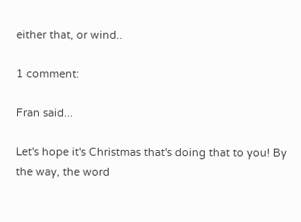either that, or wind..

1 comment:

Fran said...

Let's hope it's Christmas that's doing that to you! By the way, the word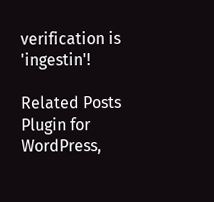verification is 'ingestin'!

Related Posts Plugin for WordPress,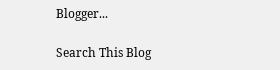Blogger...

Search This Blog